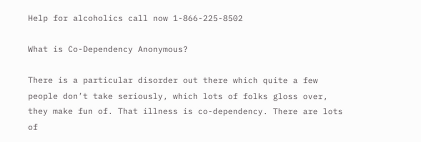Help for alcoholics call now 1-866-225-8502

What is Co-Dependency Anonymous?

There is a particular disorder out there which quite a few people don’t take seriously, which lots of folks gloss over, they make fun of. That illness is co-dependency. There are lots of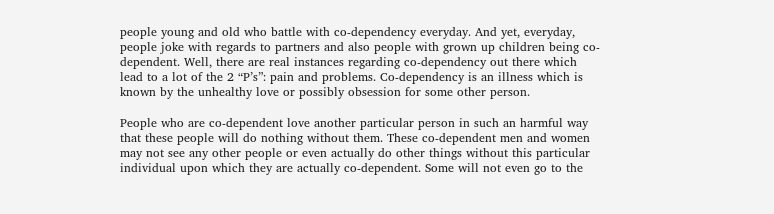people young and old who battle with co-dependency everyday. And yet, everyday, people joke with regards to partners and also people with grown up children being co-dependent. Well, there are real instances regarding co-dependency out there which lead to a lot of the 2 “P’s”: pain and problems. Co-dependency is an illness which is known by the unhealthy love or possibly obsession for some other person.

People who are co-dependent love another particular person in such an harmful way that these people will do nothing without them. These co-dependent men and women may not see any other people or even actually do other things without this particular individual upon which they are actually co-dependent. Some will not even go to the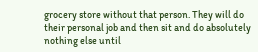grocery store without that person. They will do their personal job and then sit and do absolutely nothing else until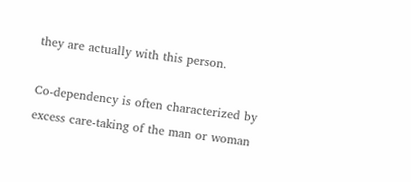they are actually with this person.

Co-dependency is often characterized by excess care-taking of the man or woman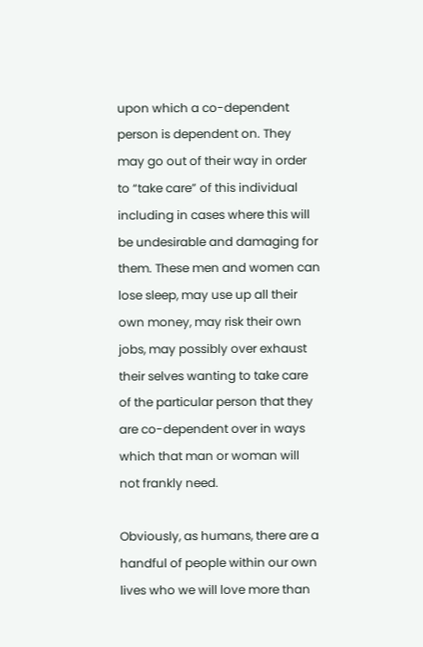upon which a co-dependent person is dependent on. They may go out of their way in order to “take care” of this individual including in cases where this will be undesirable and damaging for them. These men and women can lose sleep, may use up all their own money, may risk their own jobs, may possibly over exhaust their selves wanting to take care of the particular person that they are co-dependent over in ways which that man or woman will not frankly need.

Obviously, as humans, there are a handful of people within our own lives who we will love more than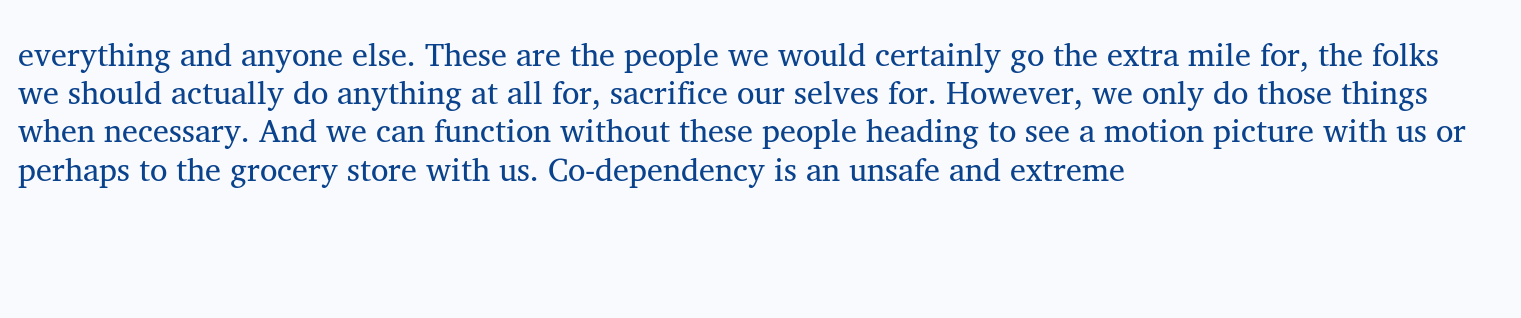everything and anyone else. These are the people we would certainly go the extra mile for, the folks we should actually do anything at all for, sacrifice our selves for. However, we only do those things when necessary. And we can function without these people heading to see a motion picture with us or perhaps to the grocery store with us. Co-dependency is an unsafe and extreme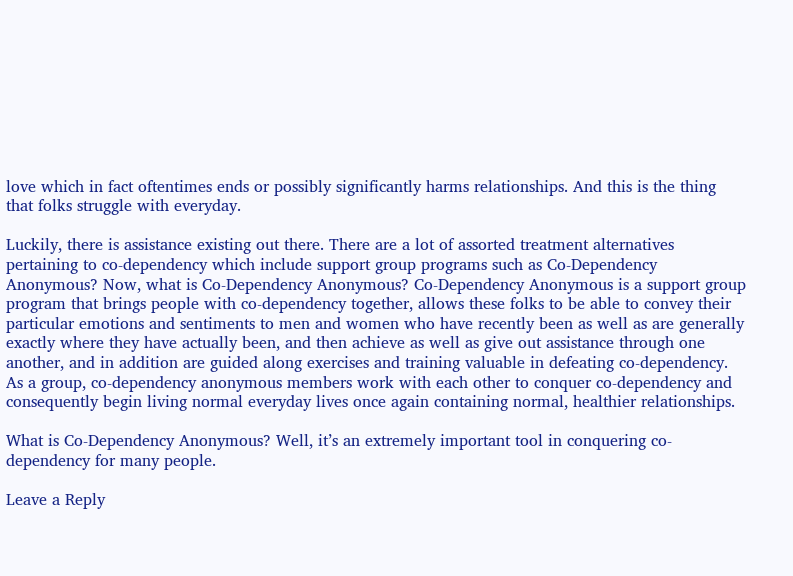love which in fact oftentimes ends or possibly significantly harms relationships. And this is the thing that folks struggle with everyday.

Luckily, there is assistance existing out there. There are a lot of assorted treatment alternatives pertaining to co-dependency which include support group programs such as Co-Dependency Anonymous? Now, what is Co-Dependency Anonymous? Co-Dependency Anonymous is a support group program that brings people with co-dependency together, allows these folks to be able to convey their particular emotions and sentiments to men and women who have recently been as well as are generally exactly where they have actually been, and then achieve as well as give out assistance through one another, and in addition are guided along exercises and training valuable in defeating co-dependency. As a group, co-dependency anonymous members work with each other to conquer co-dependency and consequently begin living normal everyday lives once again containing normal, healthier relationships.

What is Co-Dependency Anonymous? Well, it’s an extremely important tool in conquering co-dependency for many people.

Leave a Reply